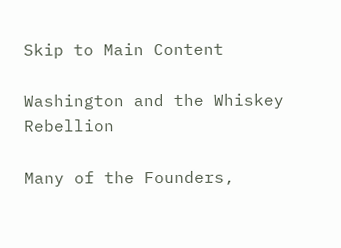Skip to Main Content

Washington and the Whiskey Rebellion

Many of the Founders,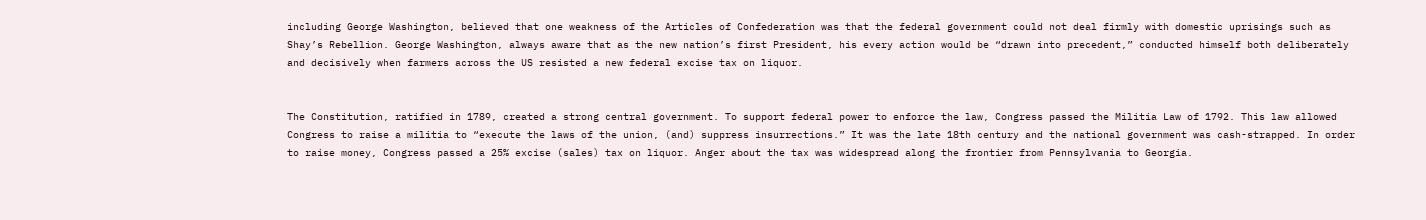including George Washington, believed that one weakness of the Articles of Confederation was that the federal government could not deal firmly with domestic uprisings such as Shay’s Rebellion. George Washington, always aware that as the new nation’s first President, his every action would be “drawn into precedent,” conducted himself both deliberately and decisively when farmers across the US resisted a new federal excise tax on liquor.


The Constitution, ratified in 1789, created a strong central government. To support federal power to enforce the law, Congress passed the Militia Law of 1792. This law allowed Congress to raise a militia to “execute the laws of the union, (and) suppress insurrections.” It was the late 18th century and the national government was cash-strapped. In order to raise money, Congress passed a 25% excise (sales) tax on liquor. Anger about the tax was widespread along the frontier from Pennsylvania to Georgia.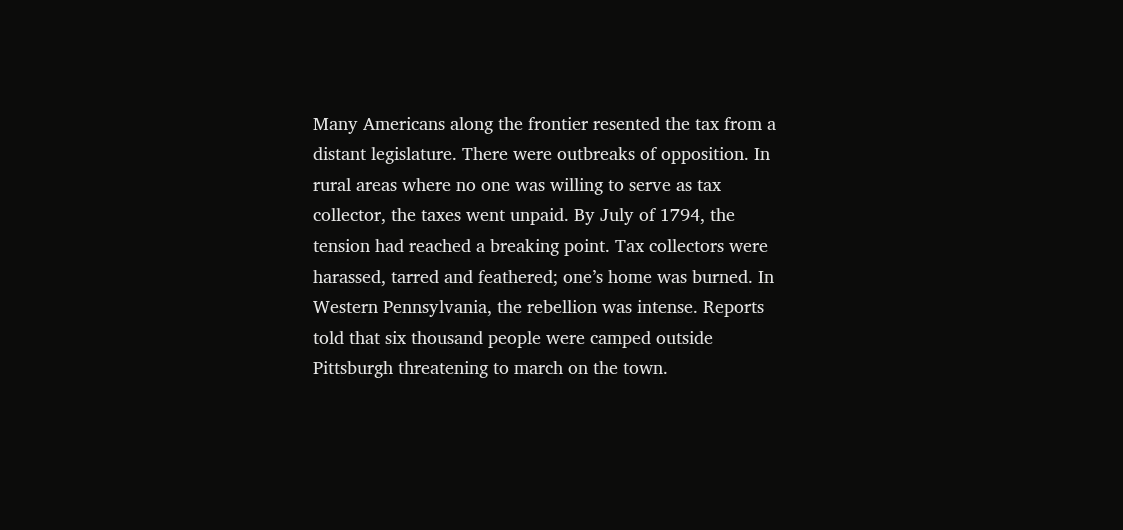Many Americans along the frontier resented the tax from a distant legislature. There were outbreaks of opposition. In rural areas where no one was willing to serve as tax collector, the taxes went unpaid. By July of 1794, the tension had reached a breaking point. Tax collectors were harassed, tarred and feathered; one’s home was burned. In Western Pennsylvania, the rebellion was intense. Reports told that six thousand people were camped outside Pittsburgh threatening to march on the town.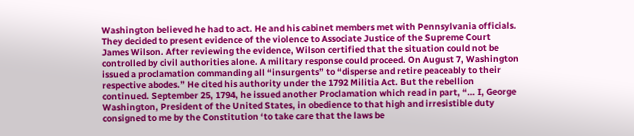Washington believed he had to act. He and his cabinet members met with Pennsylvania officials. They decided to present evidence of the violence to Associate Justice of the Supreme Court James Wilson. After reviewing the evidence, Wilson certified that the situation could not be controlled by civil authorities alone. A military response could proceed. On August 7, Washington issued a proclamation commanding all “insurgents” to “disperse and retire peaceably to their respective abodes.” He cited his authority under the 1792 Militia Act. But the rebellion continued. September 25, 1794, he issued another Proclamation which read in part, “… I, George Washington, President of the United States, in obedience to that high and irresistible duty consigned to me by the Constitution ‘to take care that the laws be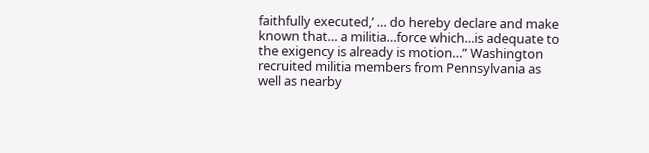faithfully executed,’ … do hereby declare and make known that… a militia…force which…is adequate to the exigency is already is motion…” Washington recruited militia members from Pennsylvania as well as nearby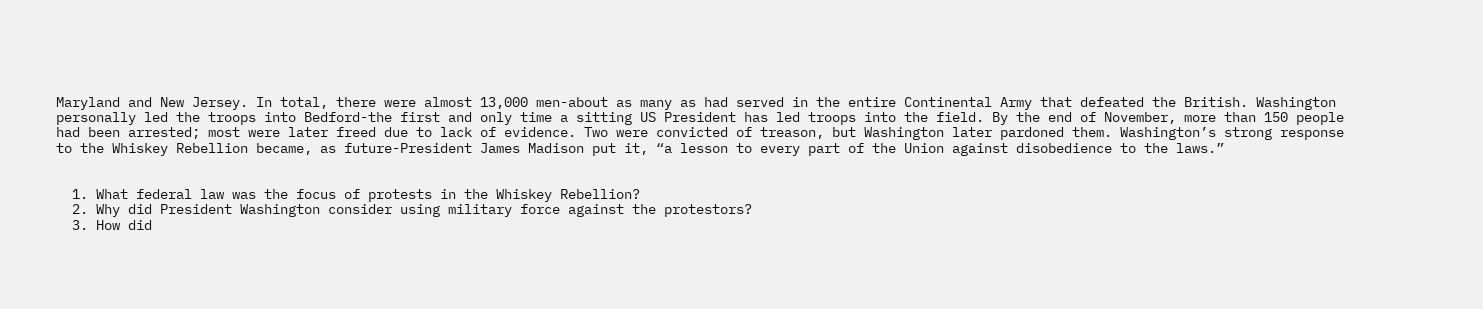Maryland and New Jersey. In total, there were almost 13,000 men-about as many as had served in the entire Continental Army that defeated the British. Washington personally led the troops into Bedford-the first and only time a sitting US President has led troops into the field. By the end of November, more than 150 people had been arrested; most were later freed due to lack of evidence. Two were convicted of treason, but Washington later pardoned them. Washington’s strong response to the Whiskey Rebellion became, as future-President James Madison put it, “a lesson to every part of the Union against disobedience to the laws.”


  1. What federal law was the focus of protests in the Whiskey Rebellion?
  2. Why did President Washington consider using military force against the protestors?
  3. How did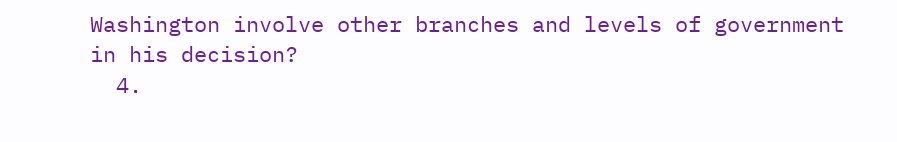Washington involve other branches and levels of government in his decision?
  4.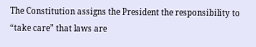The Constitution assigns the President the responsibility to “take care” that laws are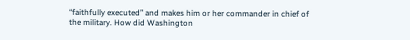“faithfully executed” and makes him or her commander in chief of the military. How did Washington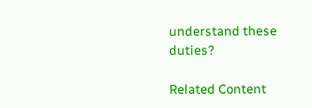understand these duties?

Related Content